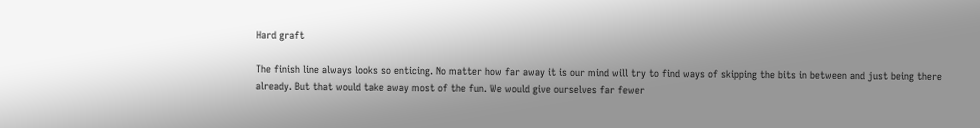Hard graft

The finish line always looks so enticing. No matter how far away it is our mind will try to find ways of skipping the bits in between and just being there already. But that would take away most of the fun. We would give ourselves far fewer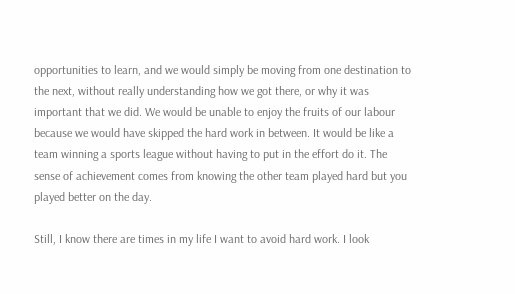opportunities to learn, and we would simply be moving from one destination to the next, without really understanding how we got there, or why it was important that we did. We would be unable to enjoy the fruits of our labour because we would have skipped the hard work in between. It would be like a team winning a sports league without having to put in the effort do it. The sense of achievement comes from knowing the other team played hard but you played better on the day.

Still, I know there are times in my life I want to avoid hard work. I look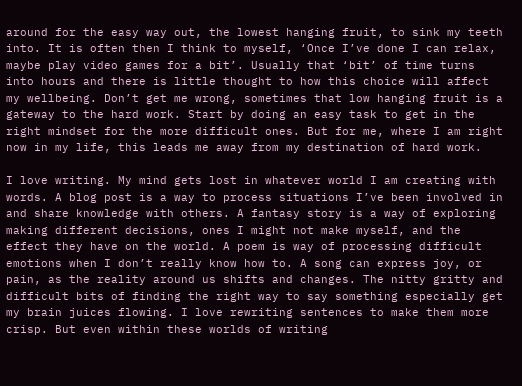around for the easy way out, the lowest hanging fruit, to sink my teeth into. It is often then I think to myself, ‘Once I’ve done I can relax, maybe play video games for a bit’. Usually that ‘bit’ of time turns into hours and there is little thought to how this choice will affect my wellbeing. Don’t get me wrong, sometimes that low hanging fruit is a gateway to the hard work. Start by doing an easy task to get in the right mindset for the more difficult ones. But for me, where I am right now in my life, this leads me away from my destination of hard work.

I love writing. My mind gets lost in whatever world I am creating with words. A blog post is a way to process situations I’ve been involved in and share knowledge with others. A fantasy story is a way of exploring making different decisions, ones I might not make myself, and the effect they have on the world. A poem is way of processing difficult emotions when I don’t really know how to. A song can express joy, or pain, as the reality around us shifts and changes. The nitty gritty and difficult bits of finding the right way to say something especially get my brain juices flowing. I love rewriting sentences to make them more crisp. But even within these worlds of writing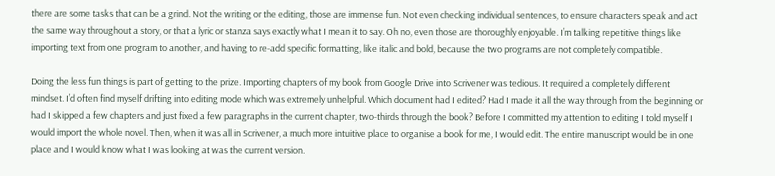there are some tasks that can be a grind. Not the writing or the editing, those are immense fun. Not even checking individual sentences, to ensure characters speak and act the same way throughout a story, or that a lyric or stanza says exactly what I mean it to say. Oh no, even those are thoroughly enjoyable. I’m talking repetitive things like importing text from one program to another, and having to re-add specific formatting, like italic and bold, because the two programs are not completely compatible.

Doing the less fun things is part of getting to the prize. Importing chapters of my book from Google Drive into Scrivener was tedious. It required a completely different mindset. I’d often find myself drifting into editing mode which was extremely unhelpful. Which document had I edited? Had I made it all the way through from the beginning or had I skipped a few chapters and just fixed a few paragraphs in the current chapter, two-thirds through the book? Before I committed my attention to editing I told myself I would import the whole novel. Then, when it was all in Scrivener, a much more intuitive place to organise a book for me, I would edit. The entire manuscript would be in one place and I would know what I was looking at was the current version.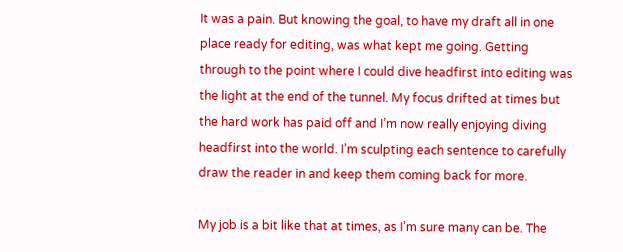It was a pain. But knowing the goal, to have my draft all in one place ready for editing, was what kept me going. Getting through to the point where I could dive headfirst into editing was the light at the end of the tunnel. My focus drifted at times but the hard work has paid off and I’m now really enjoying diving headfirst into the world. I’m sculpting each sentence to carefully draw the reader in and keep them coming back for more.

My job is a bit like that at times, as I’m sure many can be. The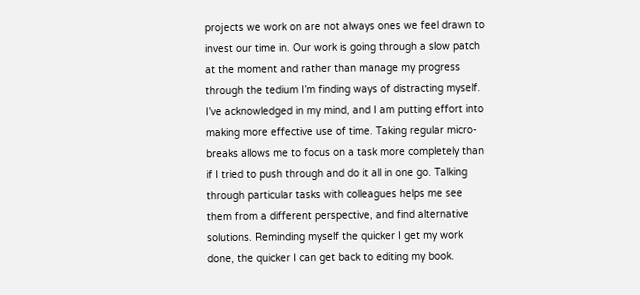projects we work on are not always ones we feel drawn to invest our time in. Our work is going through a slow patch at the moment and rather than manage my progress through the tedium I’m finding ways of distracting myself. I’ve acknowledged in my mind, and I am putting effort into making more effective use of time. Taking regular micro-breaks allows me to focus on a task more completely than if I tried to push through and do it all in one go. Talking through particular tasks with colleagues helps me see them from a different perspective, and find alternative solutions. Reminding myself the quicker I get my work done, the quicker I can get back to editing my book.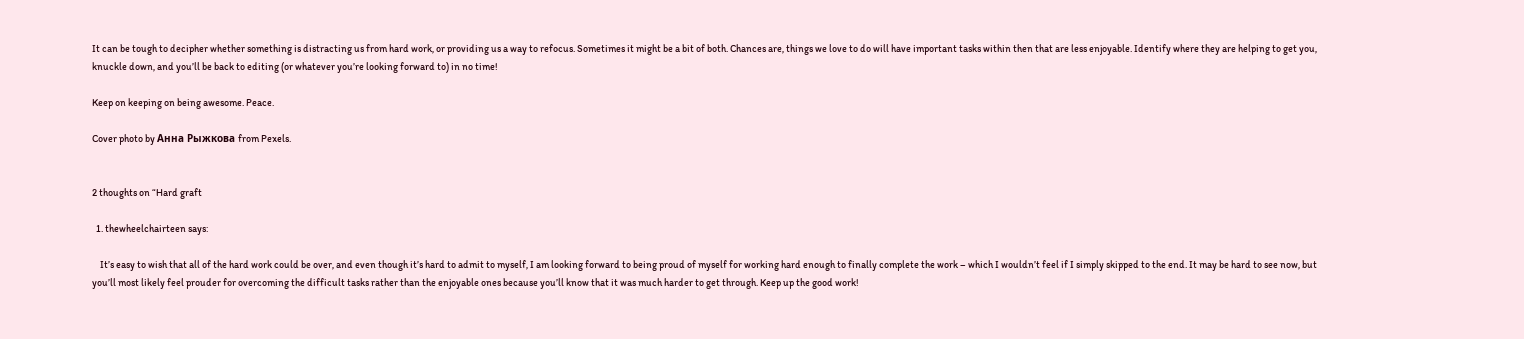It can be tough to decipher whether something is distracting us from hard work, or providing us a way to refocus. Sometimes it might be a bit of both. Chances are, things we love to do will have important tasks within then that are less enjoyable. Identify where they are helping to get you, knuckle down, and you’ll be back to editing (or whatever you’re looking forward to) in no time!

Keep on keeping on being awesome. Peace.

Cover photo by Анна Рыжкова from Pexels.


2 thoughts on “Hard graft

  1. thewheelchairteen says:

    It’s easy to wish that all of the hard work could be over, and even though it’s hard to admit to myself, I am looking forward to being proud of myself for working hard enough to finally complete the work – which I wouldn’t feel if I simply skipped to the end. It may be hard to see now, but you’ll most likely feel prouder for overcoming the difficult tasks rather than the enjoyable ones because you’ll know that it was much harder to get through. Keep up the good work!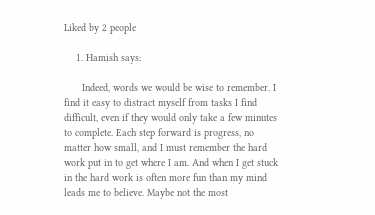Liked by 2 people

    1. Hamish says:

      Indeed, words we would be wise to remember. I find it easy to distract myself from tasks I find difficult, even if they would only take a few minutes to complete. Each step forward is progress, no matter how small, and I must remember the hard work put in to get where I am. And when I get stuck in the hard work is often more fun than my mind leads me to believe. Maybe not the most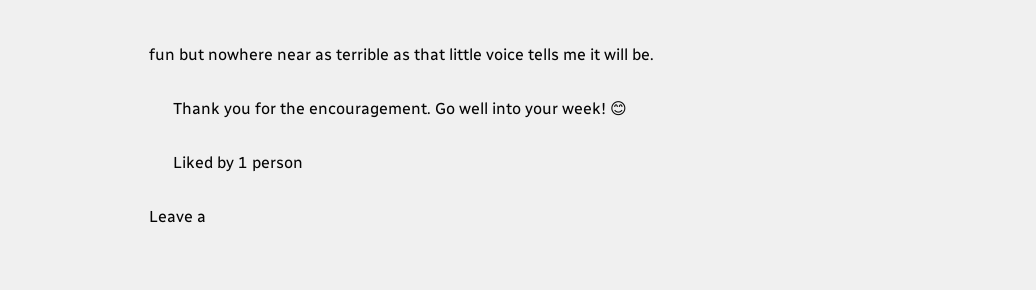fun but nowhere near as terrible as that little voice tells me it will be.

      Thank you for the encouragement. Go well into your week! 😊

      Liked by 1 person

Leave a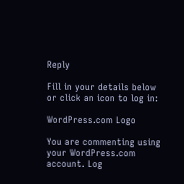Reply

Fill in your details below or click an icon to log in:

WordPress.com Logo

You are commenting using your WordPress.com account. Log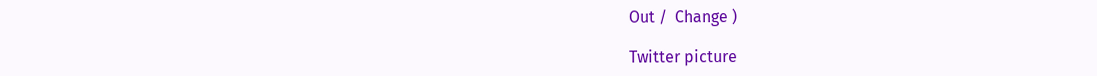Out /  Change )

Twitter picture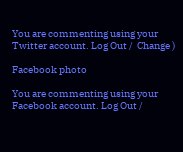You are commenting using your Twitter account. Log Out /  Change )

Facebook photo

You are commenting using your Facebook account. Log Out /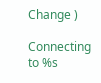Change )

Connecting to %s